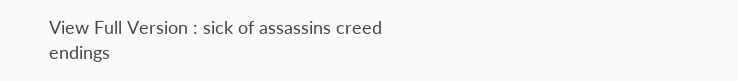View Full Version : sick of assassins creed endings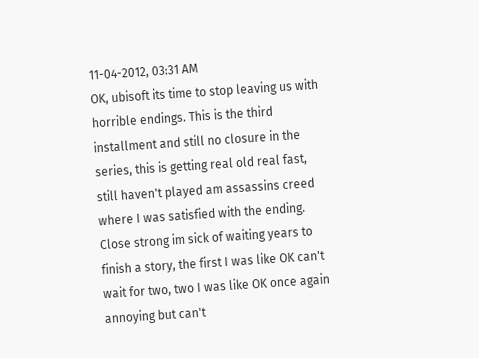11-04-2012, 03:31 AM
OK, ubisoft its time to stop leaving us with horrible endings. This is the third installment and still no closure in the series, this is getting real old real fast, still haven't played am assassins creed where I was satisfied with the ending. Close strong im sick of waiting years to finish a story, the first I was like OK can't wait for two, two I was like OK once again annoying but can't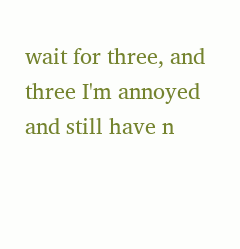wait for three, and three I'm annoyed and still have n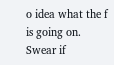o idea what the f is going on. Swear if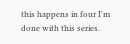this happens in four I'm done with this series.